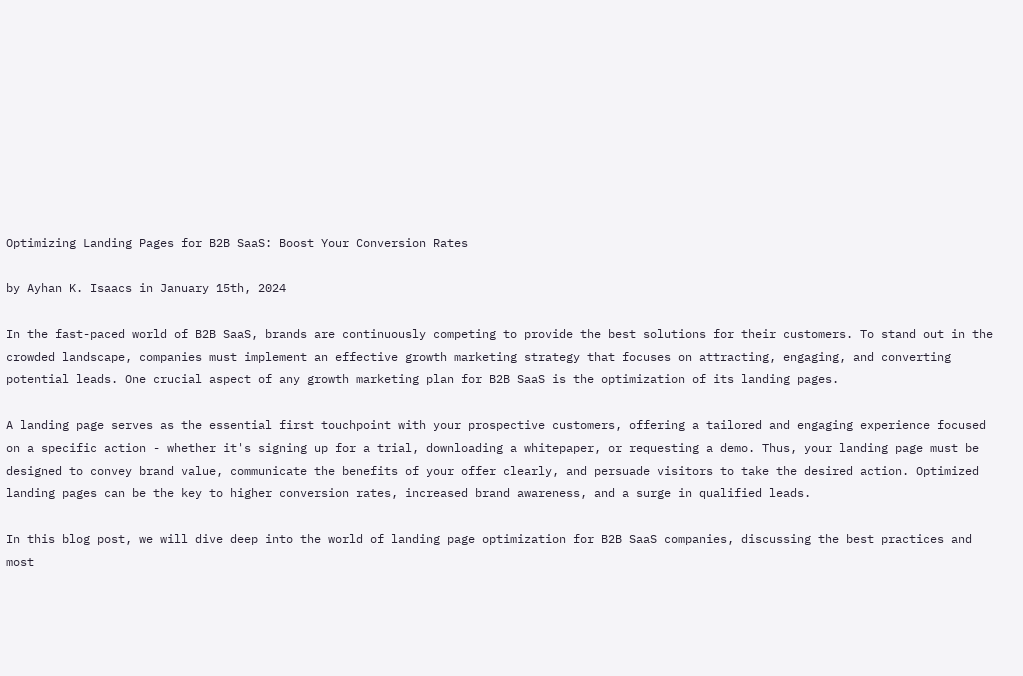Optimizing Landing Pages for B2B SaaS: Boost Your Conversion Rates

by Ayhan K. Isaacs in January 15th, 2024

In the fast-paced world of B2B SaaS, brands are continuously competing to provide the best solutions for their customers. To stand out in the crowded landscape, companies must implement an effective growth marketing strategy that focuses on attracting, engaging, and converting potential leads. One crucial aspect of any growth marketing plan for B2B SaaS is the optimization of its landing pages.

A landing page serves as the essential first touchpoint with your prospective customers, offering a tailored and engaging experience focused on a specific action - whether it's signing up for a trial, downloading a whitepaper, or requesting a demo. Thus, your landing page must be designed to convey brand value, communicate the benefits of your offer clearly, and persuade visitors to take the desired action. Optimized landing pages can be the key to higher conversion rates, increased brand awareness, and a surge in qualified leads.

In this blog post, we will dive deep into the world of landing page optimization for B2B SaaS companies, discussing the best practices and most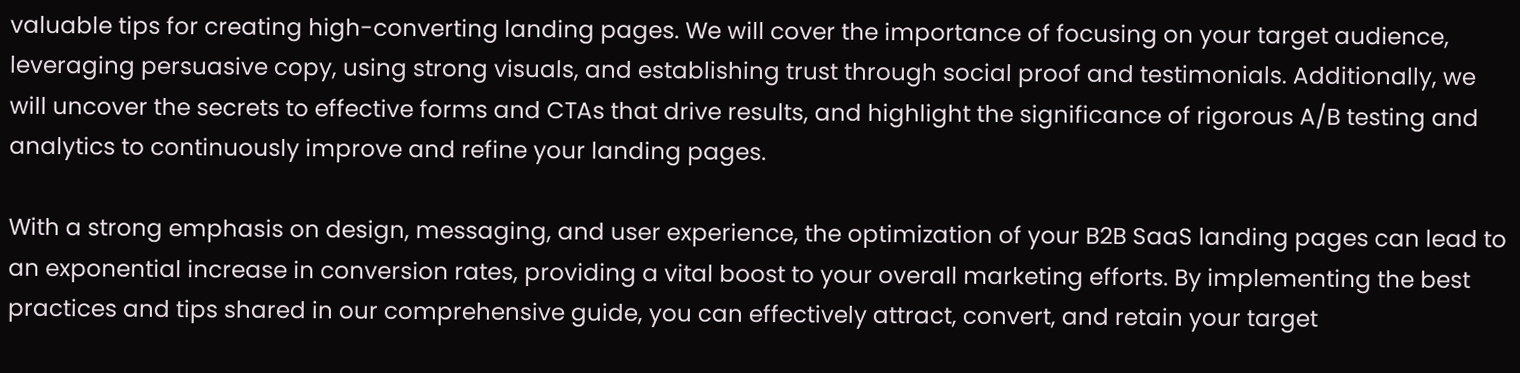valuable tips for creating high-converting landing pages. We will cover the importance of focusing on your target audience, leveraging persuasive copy, using strong visuals, and establishing trust through social proof and testimonials. Additionally, we will uncover the secrets to effective forms and CTAs that drive results, and highlight the significance of rigorous A/B testing and analytics to continuously improve and refine your landing pages.

With a strong emphasis on design, messaging, and user experience, the optimization of your B2B SaaS landing pages can lead to an exponential increase in conversion rates, providing a vital boost to your overall marketing efforts. By implementing the best practices and tips shared in our comprehensive guide, you can effectively attract, convert, and retain your target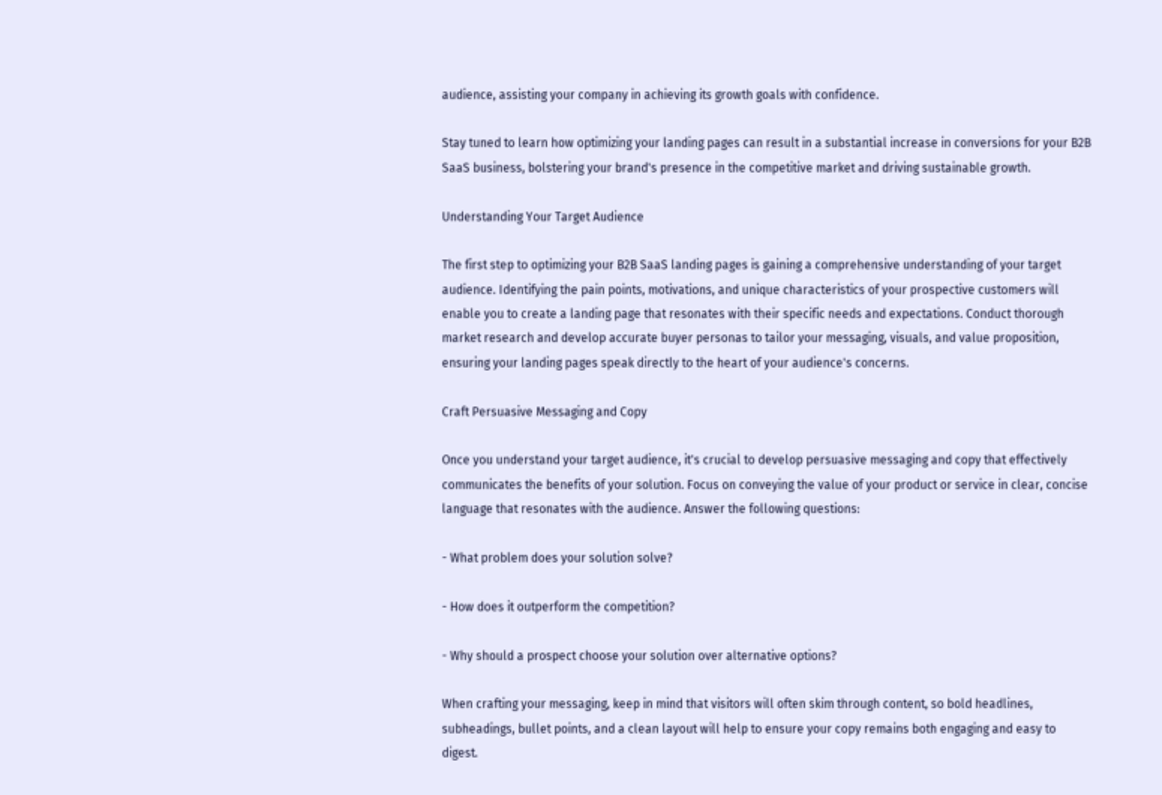audience, assisting your company in achieving its growth goals with confidence.

Stay tuned to learn how optimizing your landing pages can result in a substantial increase in conversions for your B2B SaaS business, bolstering your brand's presence in the competitive market and driving sustainable growth.

Understanding Your Target Audience

The first step to optimizing your B2B SaaS landing pages is gaining a comprehensive understanding of your target audience. Identifying the pain points, motivations, and unique characteristics of your prospective customers will enable you to create a landing page that resonates with their specific needs and expectations. Conduct thorough market research and develop accurate buyer personas to tailor your messaging, visuals, and value proposition, ensuring your landing pages speak directly to the heart of your audience's concerns.

Craft Persuasive Messaging and Copy

Once you understand your target audience, it's crucial to develop persuasive messaging and copy that effectively communicates the benefits of your solution. Focus on conveying the value of your product or service in clear, concise language that resonates with the audience. Answer the following questions:

- What problem does your solution solve?

- How does it outperform the competition?

- Why should a prospect choose your solution over alternative options?

When crafting your messaging, keep in mind that visitors will often skim through content, so bold headlines, subheadings, bullet points, and a clean layout will help to ensure your copy remains both engaging and easy to digest.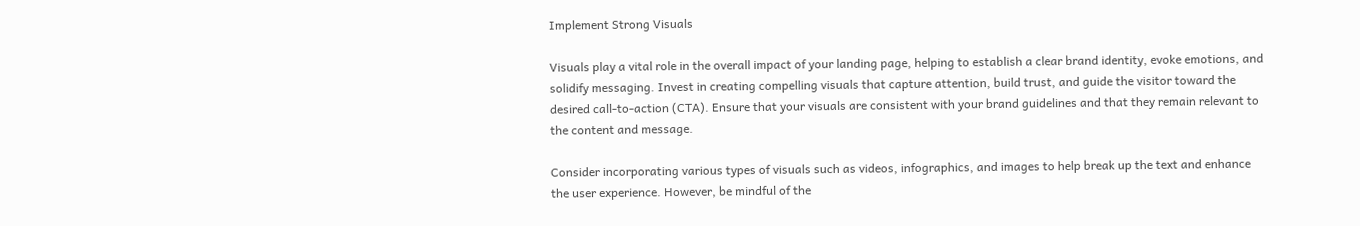Implement Strong Visuals

Visuals play a vital role in the overall impact of your landing page, helping to establish a clear brand identity, evoke emotions, and solidify messaging. Invest in creating compelling visuals that capture attention, build trust, and guide the visitor toward the desired call-to-action (CTA). Ensure that your visuals are consistent with your brand guidelines and that they remain relevant to the content and message.

Consider incorporating various types of visuals such as videos, infographics, and images to help break up the text and enhance the user experience. However, be mindful of the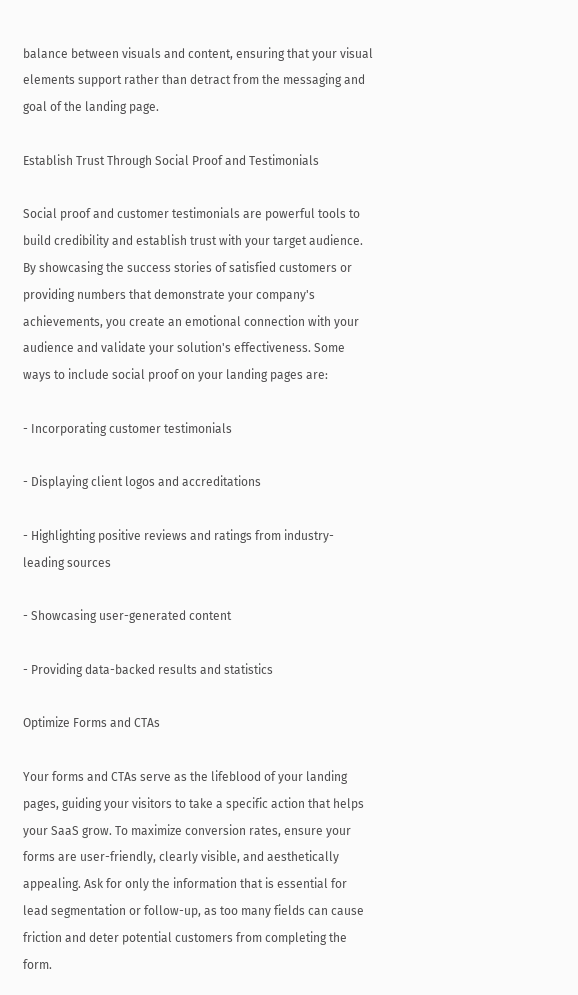balance between visuals and content, ensuring that your visual elements support rather than detract from the messaging and goal of the landing page.

Establish Trust Through Social Proof and Testimonials

Social proof and customer testimonials are powerful tools to build credibility and establish trust with your target audience. By showcasing the success stories of satisfied customers or providing numbers that demonstrate your company's achievements, you create an emotional connection with your audience and validate your solution's effectiveness. Some ways to include social proof on your landing pages are:

- Incorporating customer testimonials

- Displaying client logos and accreditations

- Highlighting positive reviews and ratings from industry-leading sources

- Showcasing user-generated content

- Providing data-backed results and statistics

Optimize Forms and CTAs

Your forms and CTAs serve as the lifeblood of your landing pages, guiding your visitors to take a specific action that helps your SaaS grow. To maximize conversion rates, ensure your forms are user-friendly, clearly visible, and aesthetically appealing. Ask for only the information that is essential for lead segmentation or follow-up, as too many fields can cause friction and deter potential customers from completing the form.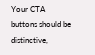Your CTA buttons should be distinctive,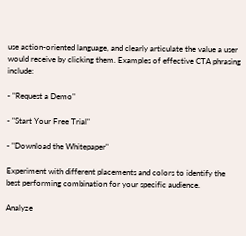use action-oriented language, and clearly articulate the value a user would receive by clicking them. Examples of effective CTA phrasing include:

- "Request a Demo"

- "Start Your Free Trial"

- "Download the Whitepaper"

Experiment with different placements and colors to identify the best performing combination for your specific audience.

Analyze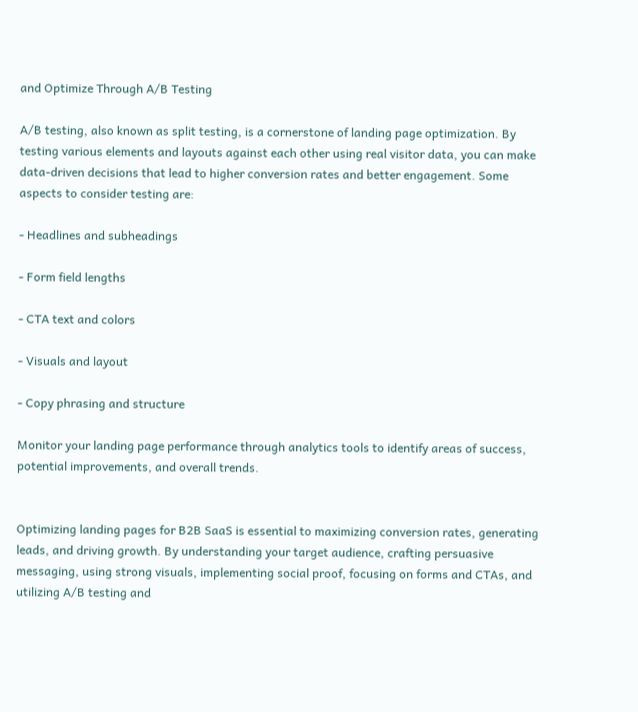and Optimize Through A/B Testing

A/B testing, also known as split testing, is a cornerstone of landing page optimization. By testing various elements and layouts against each other using real visitor data, you can make data-driven decisions that lead to higher conversion rates and better engagement. Some aspects to consider testing are:

- Headlines and subheadings

- Form field lengths

- CTA text and colors

- Visuals and layout

- Copy phrasing and structure

Monitor your landing page performance through analytics tools to identify areas of success, potential improvements, and overall trends.


Optimizing landing pages for B2B SaaS is essential to maximizing conversion rates, generating leads, and driving growth. By understanding your target audience, crafting persuasive messaging, using strong visuals, implementing social proof, focusing on forms and CTAs, and utilizing A/B testing and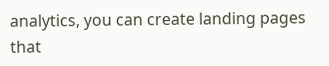analytics, you can create landing pages that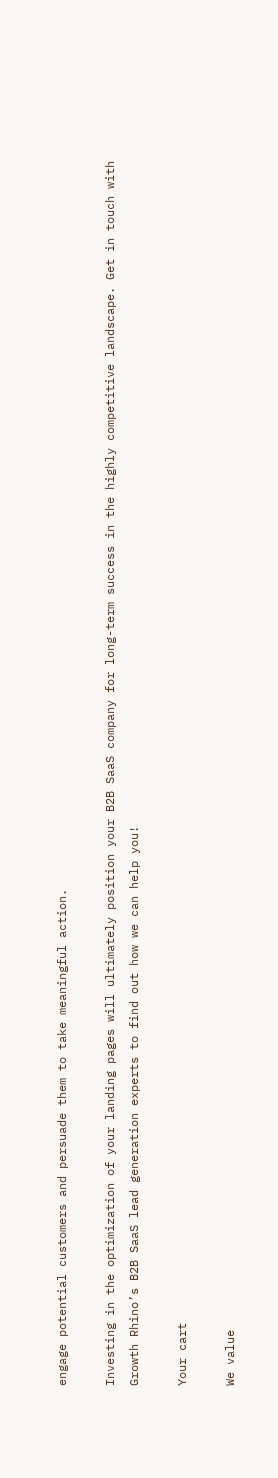engage potential customers and persuade them to take meaningful action.

Investing in the optimization of your landing pages will ultimately position your B2B SaaS company for long-term success in the highly competitive landscape. Get in touch with Growth Rhino’s B2B SaaS lead generation experts to find out how we can help you!

Your cart

We value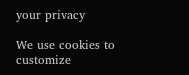your privacy

We use cookies to customize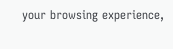your browsing experience,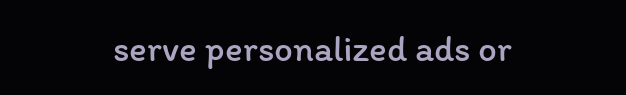serve personalized ads or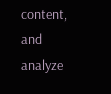content, and analyze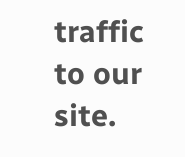traffic to our site.